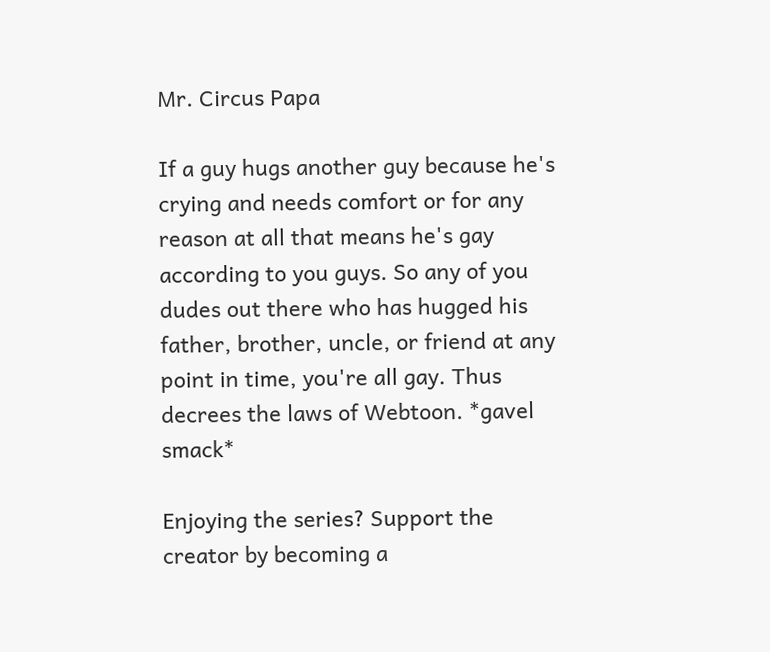Mr. Circus Papa

If a guy hugs another guy because he's crying and needs comfort or for any reason at all that means he's gay according to you guys. So any of you dudes out there who has hugged his father, brother, uncle, or friend at any point in time, you're all gay. Thus decrees the laws of Webtoon. *gavel smack*

Enjoying the series? Support the creator by becoming a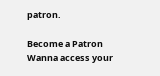patron.

Become a Patron
Wanna access your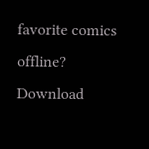favorite comics offline? Download